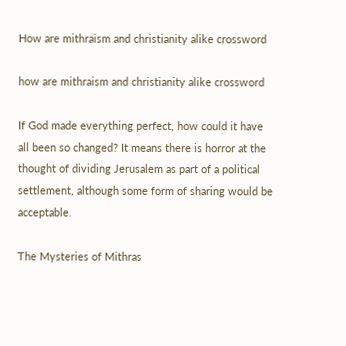How are mithraism and christianity alike crossword

how are mithraism and christianity alike crossword

If God made everything perfect, how could it have all been so changed? It means there is horror at the thought of dividing Jerusalem as part of a political settlement, although some form of sharing would be acceptable.

The Mysteries of Mithras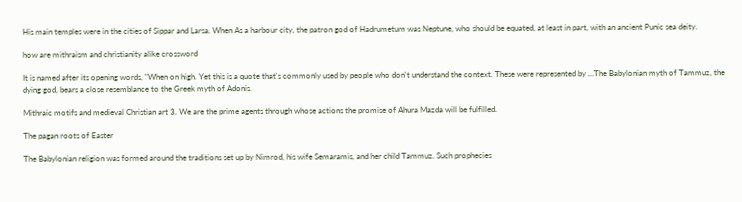His main temples were in the cities of Sippar and Larsa. When As a harbour city, the patron god of Hadrumetum was Neptune, who should be equated, at least in part, with an ancient Punic sea deity.

how are mithraism and christianity alike crossword

It is named after its opening words, "When on high. Yet this is a quote that's commonly used by people who don't understand the context. These were represented by …The Babylonian myth of Tammuz, the dying god, bears a close resemblance to the Greek myth of Adonis.

Mithraic motifs and medieval Christian art 3. We are the prime agents through whose actions the promise of Ahura Mazda will be fulfilled.

The pagan roots of Easter

The Babylonian religion was formed around the traditions set up by Nimrod, his wife Semaramis, and her child Tammuz. Such prophecies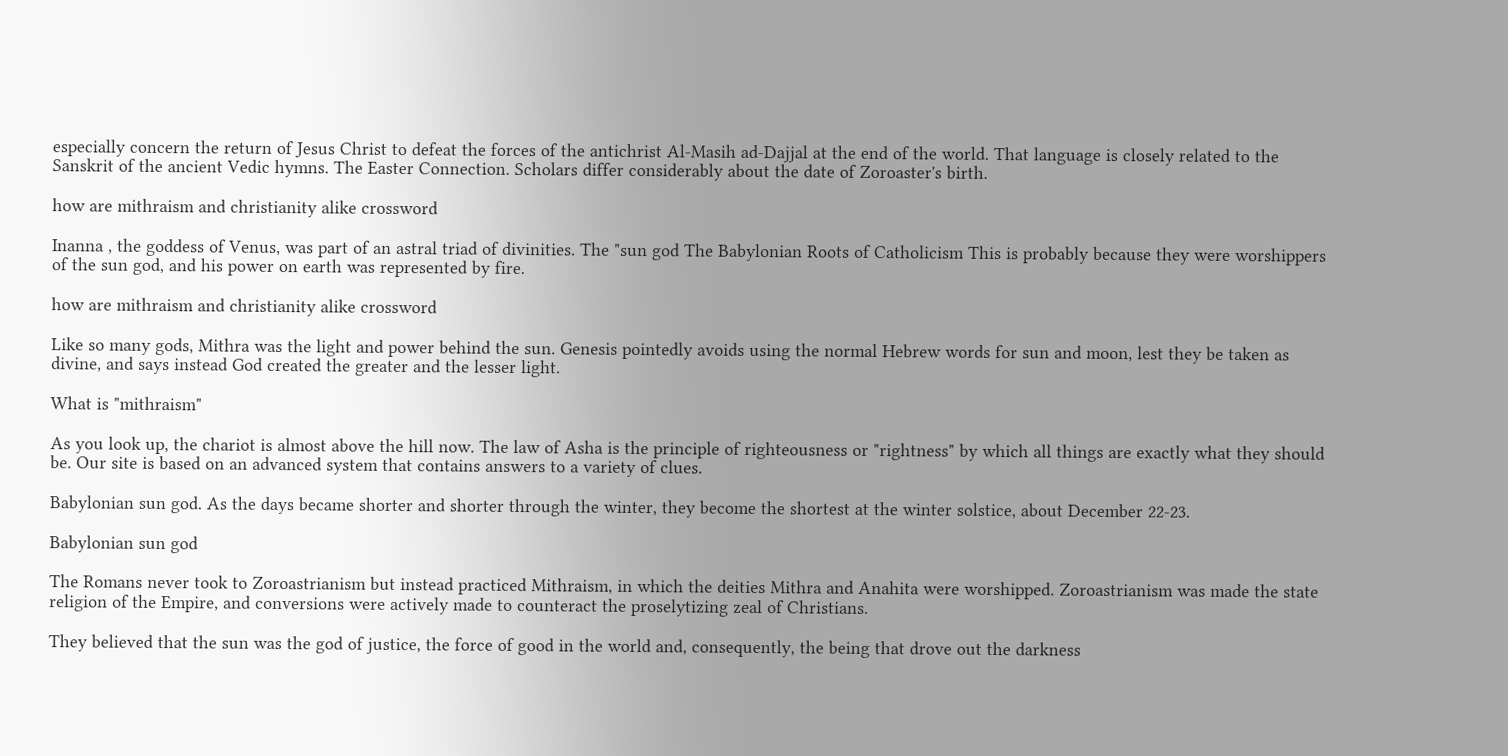especially concern the return of Jesus Christ to defeat the forces of the antichrist Al-Masih ad-Dajjal at the end of the world. That language is closely related to the Sanskrit of the ancient Vedic hymns. The Easter Connection. Scholars differ considerably about the date of Zoroaster's birth.

how are mithraism and christianity alike crossword

Inanna , the goddess of Venus, was part of an astral triad of divinities. The "sun god The Babylonian Roots of Catholicism This is probably because they were worshippers of the sun god, and his power on earth was represented by fire.

how are mithraism and christianity alike crossword

Like so many gods, Mithra was the light and power behind the sun. Genesis pointedly avoids using the normal Hebrew words for sun and moon, lest they be taken as divine, and says instead God created the greater and the lesser light.

What is "mithraism"

As you look up, the chariot is almost above the hill now. The law of Asha is the principle of righteousness or "rightness" by which all things are exactly what they should be. Our site is based on an advanced system that contains answers to a variety of clues.

Babylonian sun god. As the days became shorter and shorter through the winter, they become the shortest at the winter solstice, about December 22-23.

Babylonian sun god

The Romans never took to Zoroastrianism but instead practiced Mithraism, in which the deities Mithra and Anahita were worshipped. Zoroastrianism was made the state religion of the Empire, and conversions were actively made to counteract the proselytizing zeal of Christians.

They believed that the sun was the god of justice, the force of good in the world and, consequently, the being that drove out the darkness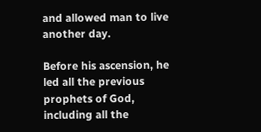and allowed man to live another day.

Before his ascension, he led all the previous prophets of God, including all the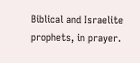Biblical and Israelite prophets, in prayer.